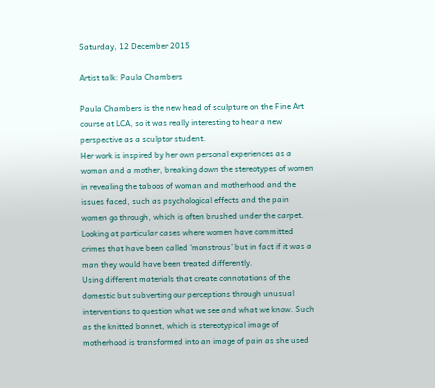Saturday, 12 December 2015

Artist talk: Paula Chambers

Paula Chambers is the new head of sculpture on the Fine Art course at LCA, so it was really interesting to hear a new perspective as a sculptor student.
Her work is inspired by her own personal experiences as a woman and a mother, breaking down the stereotypes of women in revealing the taboos of woman and motherhood and the issues faced, such as psychological effects and the pain women go through, which is often brushed under the carpet. Looking at particular cases where women have committed crimes that have been called 'monstrous' but in fact if it was a man they would have been treated differently.
Using different materials that create connotations of the domestic but subverting our perceptions through unusual interventions to question what we see and what we know. Such as the knitted bonnet, which is stereotypical image of motherhood is transformed into an image of pain as she used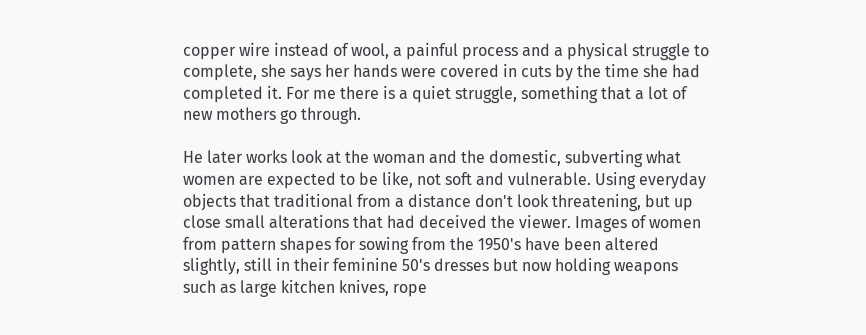copper wire instead of wool, a painful process and a physical struggle to complete, she says her hands were covered in cuts by the time she had completed it. For me there is a quiet struggle, something that a lot of new mothers go through.

He later works look at the woman and the domestic, subverting what women are expected to be like, not soft and vulnerable. Using everyday objects that traditional from a distance don't look threatening, but up close small alterations that had deceived the viewer. Images of women from pattern shapes for sowing from the 1950's have been altered slightly, still in their feminine 50's dresses but now holding weapons such as large kitchen knives, rope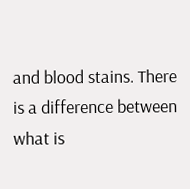and blood stains. There is a difference between what is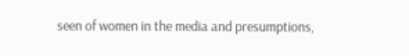seen of women in the media and presumptions,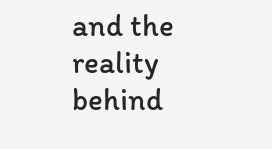and the reality behind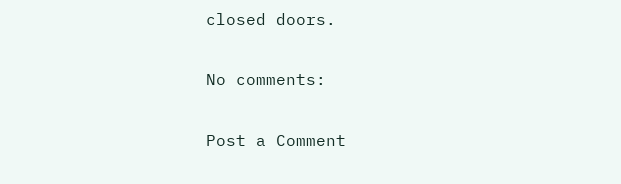closed doors.

No comments:

Post a Comment